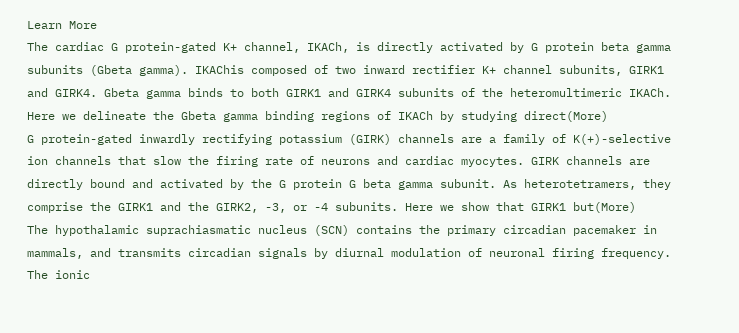Learn More
The cardiac G protein-gated K+ channel, IKACh, is directly activated by G protein beta gamma subunits (Gbeta gamma). IKAChis composed of two inward rectifier K+ channel subunits, GIRK1 and GIRK4. Gbeta gamma binds to both GIRK1 and GIRK4 subunits of the heteromultimeric IKACh. Here we delineate the Gbeta gamma binding regions of IKACh by studying direct(More)
G protein-gated inwardly rectifying potassium (GIRK) channels are a family of K(+)-selective ion channels that slow the firing rate of neurons and cardiac myocytes. GIRK channels are directly bound and activated by the G protein G beta gamma subunit. As heterotetramers, they comprise the GIRK1 and the GIRK2, -3, or -4 subunits. Here we show that GIRK1 but(More)
The hypothalamic suprachiasmatic nucleus (SCN) contains the primary circadian pacemaker in mammals, and transmits circadian signals by diurnal modulation of neuronal firing frequency. The ionic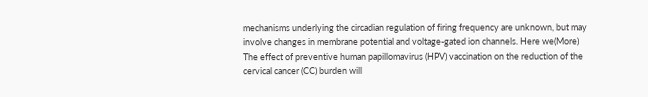mechanisms underlying the circadian regulation of firing frequency are unknown, but may involve changes in membrane potential and voltage-gated ion channels. Here we(More)
The effect of preventive human papillomavirus (HPV) vaccination on the reduction of the cervical cancer (CC) burden will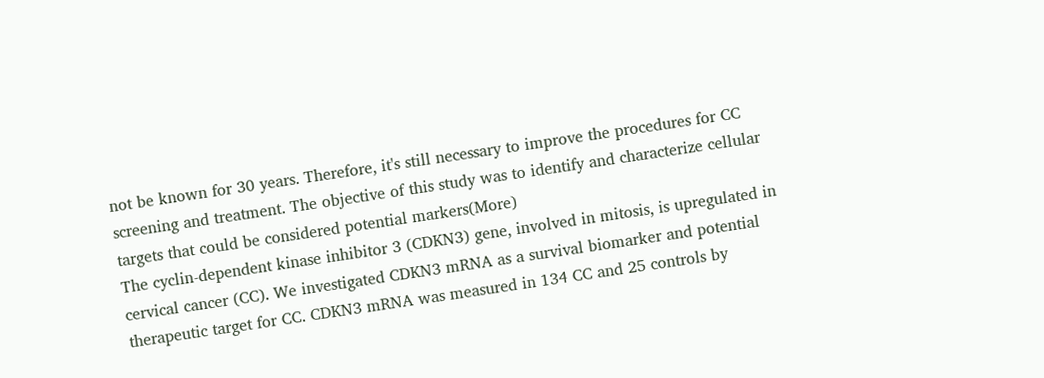not be known for 30 years. Therefore, it's still necessary to improve the procedures for CC screening and treatment. The objective of this study was to identify and characterize cellular targets that could be considered potential markers(More)
The cyclin-dependent kinase inhibitor 3 (CDKN3) gene, involved in mitosis, is upregulated in cervical cancer (CC). We investigated CDKN3 mRNA as a survival biomarker and potential therapeutic target for CC. CDKN3 mRNA was measured in 134 CC and 25 controls by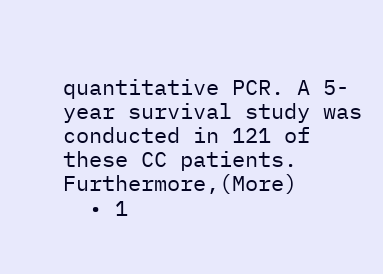quantitative PCR. A 5-year survival study was conducted in 121 of these CC patients. Furthermore,(More)
  • 1